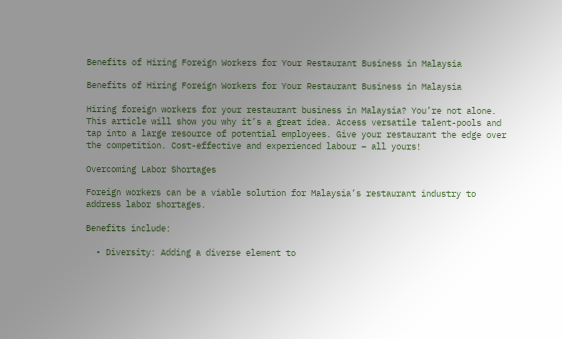Benefits of Hiring Foreign Workers for Your Restaurant Business in Malaysia

Benefits of Hiring Foreign Workers for Your Restaurant Business in Malaysia

Hiring foreign workers for your restaurant business in Malaysia? You’re not alone. This article will show you why it’s a great idea. Access versatile talent-pools and tap into a large resource of potential employees. Give your restaurant the edge over the competition. Cost-effective and experienced labour – all yours!

Overcoming Labor Shortages

Foreign workers can be a viable solution for Malaysia’s restaurant industry to address labor shortages.

Benefits include:

  • Diversity: Adding a diverse element to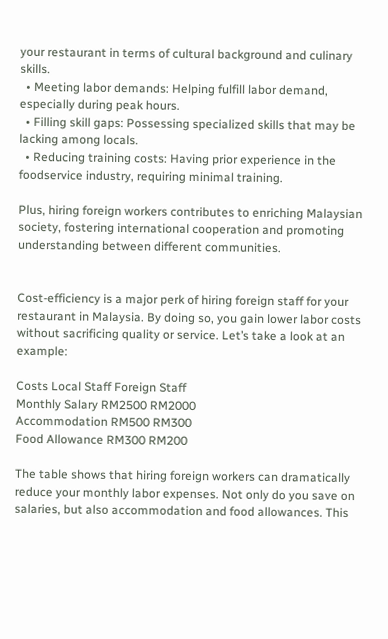your restaurant in terms of cultural background and culinary skills.
  • Meeting labor demands: Helping fulfill labor demand, especially during peak hours.
  • Filling skill gaps: Possessing specialized skills that may be lacking among locals.
  • Reducing training costs: Having prior experience in the foodservice industry, requiring minimal training.

Plus, hiring foreign workers contributes to enriching Malaysian society, fostering international cooperation and promoting understanding between different communities.


Cost-efficiency is a major perk of hiring foreign staff for your restaurant in Malaysia. By doing so, you gain lower labor costs without sacrificing quality or service. Let’s take a look at an example:

Costs Local Staff Foreign Staff
Monthly Salary RM2500 RM2000
Accommodation RM500 RM300
Food Allowance RM300 RM200

The table shows that hiring foreign workers can dramatically reduce your monthly labor expenses. Not only do you save on salaries, but also accommodation and food allowances. This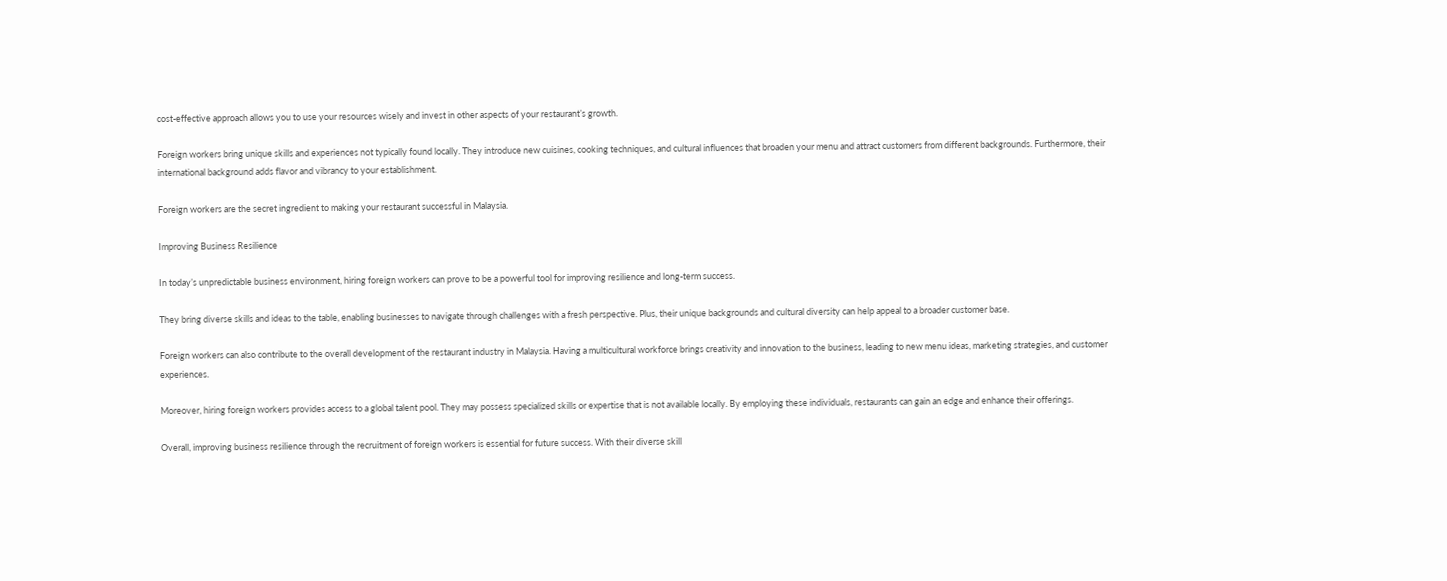cost-effective approach allows you to use your resources wisely and invest in other aspects of your restaurant’s growth.

Foreign workers bring unique skills and experiences not typically found locally. They introduce new cuisines, cooking techniques, and cultural influences that broaden your menu and attract customers from different backgrounds. Furthermore, their international background adds flavor and vibrancy to your establishment.

Foreign workers are the secret ingredient to making your restaurant successful in Malaysia.

Improving Business Resilience

In today’s unpredictable business environment, hiring foreign workers can prove to be a powerful tool for improving resilience and long-term success.

They bring diverse skills and ideas to the table, enabling businesses to navigate through challenges with a fresh perspective. Plus, their unique backgrounds and cultural diversity can help appeal to a broader customer base.

Foreign workers can also contribute to the overall development of the restaurant industry in Malaysia. Having a multicultural workforce brings creativity and innovation to the business, leading to new menu ideas, marketing strategies, and customer experiences.

Moreover, hiring foreign workers provides access to a global talent pool. They may possess specialized skills or expertise that is not available locally. By employing these individuals, restaurants can gain an edge and enhance their offerings.

Overall, improving business resilience through the recruitment of foreign workers is essential for future success. With their diverse skill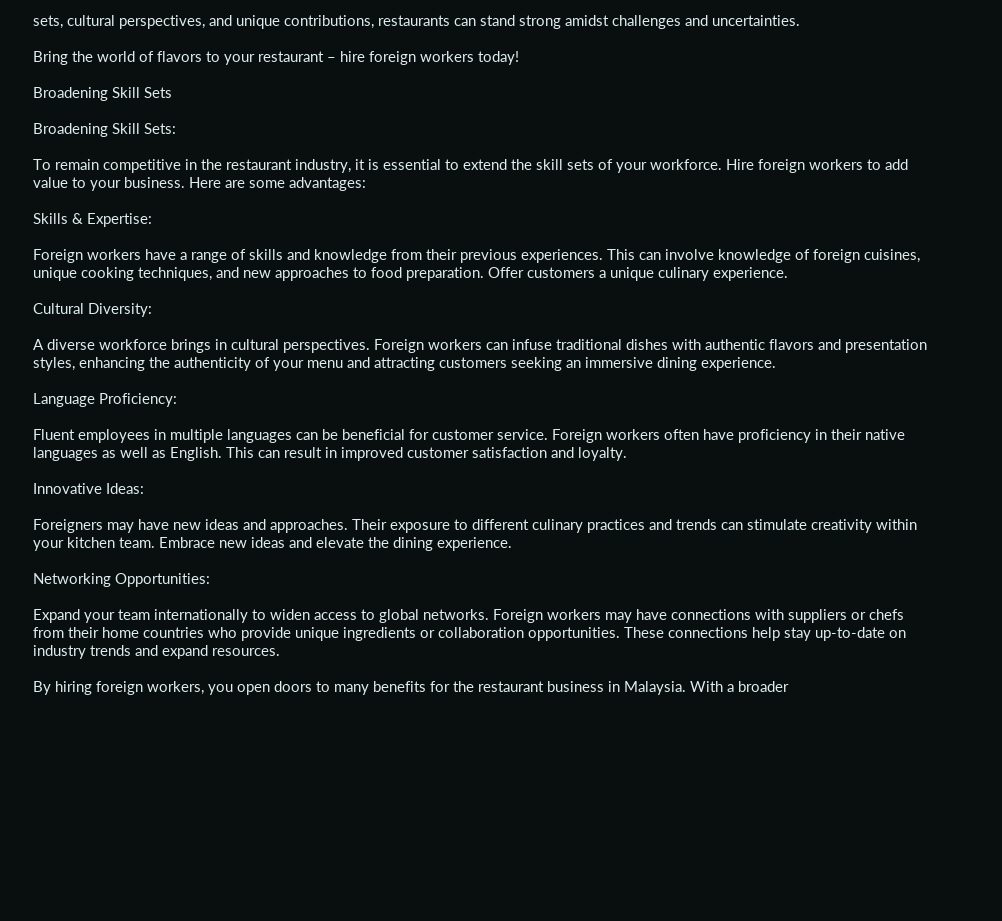sets, cultural perspectives, and unique contributions, restaurants can stand strong amidst challenges and uncertainties.

Bring the world of flavors to your restaurant – hire foreign workers today!

Broadening Skill Sets

Broadening Skill Sets:

To remain competitive in the restaurant industry, it is essential to extend the skill sets of your workforce. Hire foreign workers to add value to your business. Here are some advantages:

Skills & Expertise:

Foreign workers have a range of skills and knowledge from their previous experiences. This can involve knowledge of foreign cuisines, unique cooking techniques, and new approaches to food preparation. Offer customers a unique culinary experience.

Cultural Diversity:

A diverse workforce brings in cultural perspectives. Foreign workers can infuse traditional dishes with authentic flavors and presentation styles, enhancing the authenticity of your menu and attracting customers seeking an immersive dining experience.

Language Proficiency:

Fluent employees in multiple languages can be beneficial for customer service. Foreign workers often have proficiency in their native languages as well as English. This can result in improved customer satisfaction and loyalty.

Innovative Ideas:

Foreigners may have new ideas and approaches. Their exposure to different culinary practices and trends can stimulate creativity within your kitchen team. Embrace new ideas and elevate the dining experience.

Networking Opportunities:

Expand your team internationally to widen access to global networks. Foreign workers may have connections with suppliers or chefs from their home countries who provide unique ingredients or collaboration opportunities. These connections help stay up-to-date on industry trends and expand resources.

By hiring foreign workers, you open doors to many benefits for the restaurant business in Malaysia. With a broader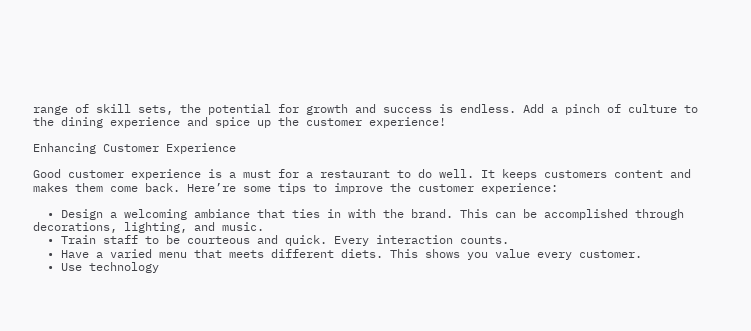range of skill sets, the potential for growth and success is endless. Add a pinch of culture to the dining experience and spice up the customer experience!

Enhancing Customer Experience

Good customer experience is a must for a restaurant to do well. It keeps customers content and makes them come back. Here’re some tips to improve the customer experience:

  • Design a welcoming ambiance that ties in with the brand. This can be accomplished through decorations, lighting, and music.
  • Train staff to be courteous and quick. Every interaction counts.
  • Have a varied menu that meets different diets. This shows you value every customer.
  • Use technology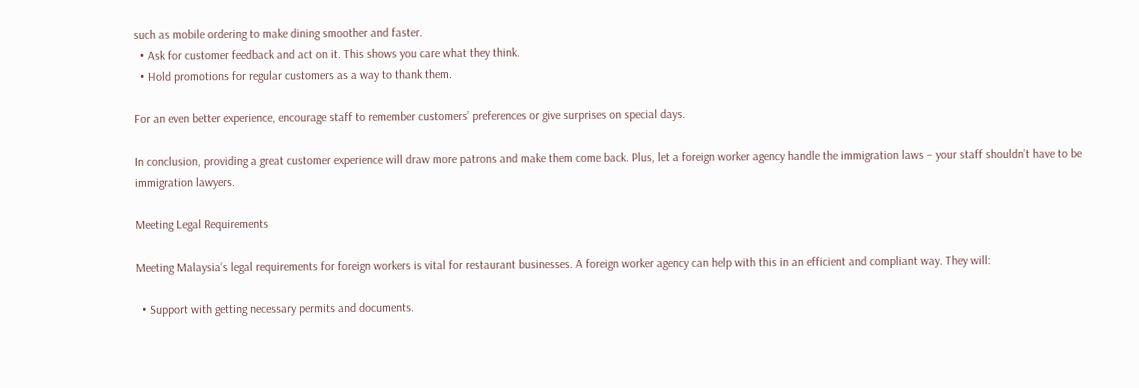such as mobile ordering to make dining smoother and faster.
  • Ask for customer feedback and act on it. This shows you care what they think.
  • Hold promotions for regular customers as a way to thank them.

For an even better experience, encourage staff to remember customers’ preferences or give surprises on special days.

In conclusion, providing a great customer experience will draw more patrons and make them come back. Plus, let a foreign worker agency handle the immigration laws – your staff shouldn’t have to be immigration lawyers.

Meeting Legal Requirements

Meeting Malaysia’s legal requirements for foreign workers is vital for restaurant businesses. A foreign worker agency can help with this in an efficient and compliant way. They will:

  • Support with getting necessary permits and documents.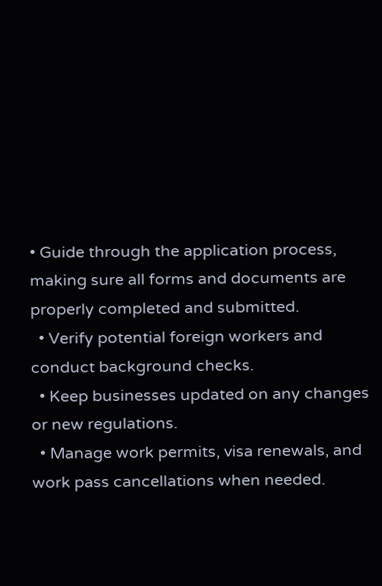• Guide through the application process, making sure all forms and documents are properly completed and submitted.
  • Verify potential foreign workers and conduct background checks.
  • Keep businesses updated on any changes or new regulations.
  • Manage work permits, visa renewals, and work pass cancellations when needed.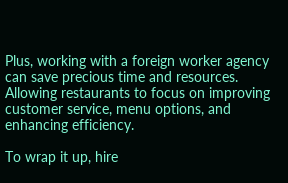Plus, working with a foreign worker agency can save precious time and resources. Allowing restaurants to focus on improving customer service, menu options, and enhancing efficiency.

To wrap it up, hire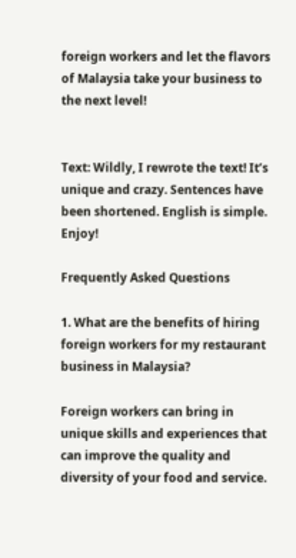foreign workers and let the flavors of Malaysia take your business to the next level!


Text: Wildly, I rewrote the text! It’s unique and crazy. Sentences have been shortened. English is simple. Enjoy!

Frequently Asked Questions

1. What are the benefits of hiring foreign workers for my restaurant business in Malaysia?

Foreign workers can bring in unique skills and experiences that can improve the quality and diversity of your food and service.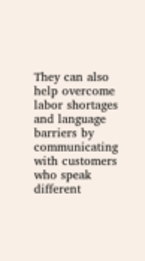They can also help overcome labor shortages and language barriers by communicating with customers who speak different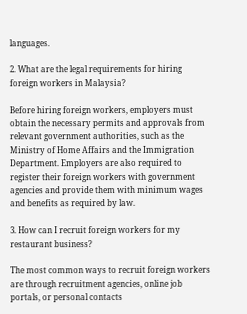languages.

2. What are the legal requirements for hiring foreign workers in Malaysia?

Before hiring foreign workers, employers must obtain the necessary permits and approvals from relevant government authorities, such as the Ministry of Home Affairs and the Immigration Department. Employers are also required to register their foreign workers with government agencies and provide them with minimum wages and benefits as required by law.

3. How can I recruit foreign workers for my restaurant business?

The most common ways to recruit foreign workers are through recruitment agencies, online job portals, or personal contacts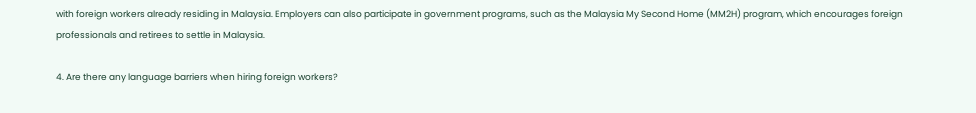with foreign workers already residing in Malaysia. Employers can also participate in government programs, such as the Malaysia My Second Home (MM2H) program, which encourages foreign professionals and retirees to settle in Malaysia.

4. Are there any language barriers when hiring foreign workers?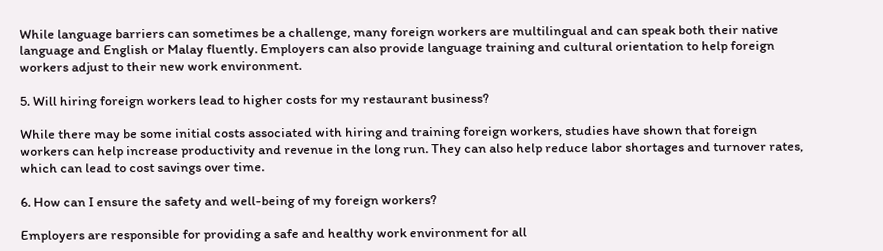While language barriers can sometimes be a challenge, many foreign workers are multilingual and can speak both their native language and English or Malay fluently. Employers can also provide language training and cultural orientation to help foreign workers adjust to their new work environment.

5. Will hiring foreign workers lead to higher costs for my restaurant business?

While there may be some initial costs associated with hiring and training foreign workers, studies have shown that foreign workers can help increase productivity and revenue in the long run. They can also help reduce labor shortages and turnover rates, which can lead to cost savings over time.

6. How can I ensure the safety and well-being of my foreign workers?

Employers are responsible for providing a safe and healthy work environment for all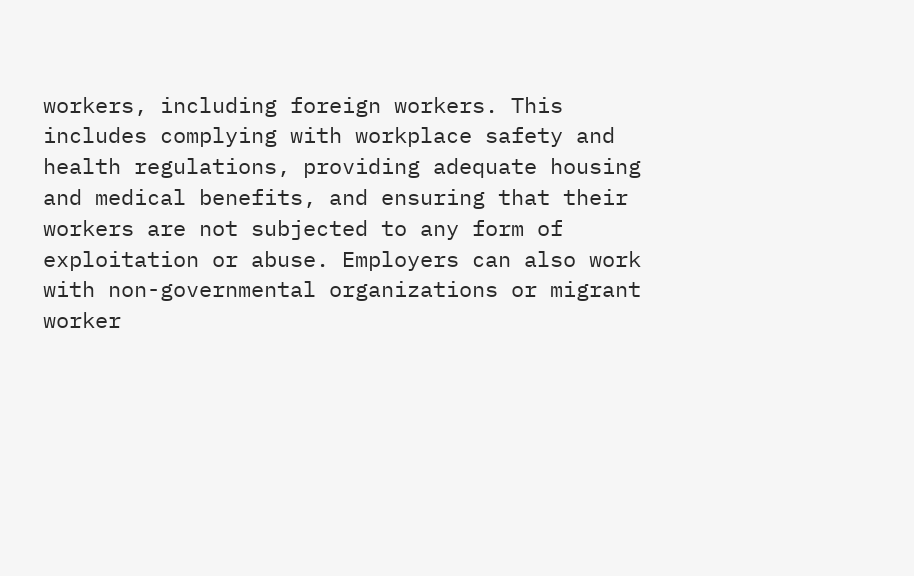workers, including foreign workers. This includes complying with workplace safety and health regulations, providing adequate housing and medical benefits, and ensuring that their workers are not subjected to any form of exploitation or abuse. Employers can also work with non-governmental organizations or migrant worker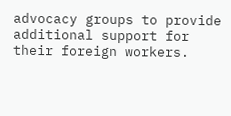advocacy groups to provide additional support for their foreign workers.